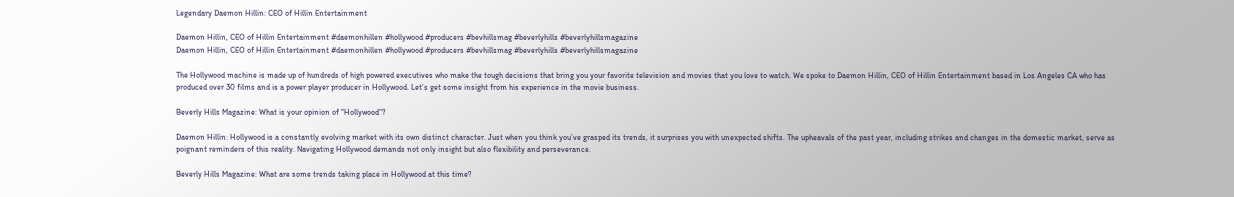Legendary Daemon Hillin: CEO of Hillin Entertainment

Daemon Hillin, CEO of Hillin Entertainment #daemonhillen #hollywood #producers #bevhillsmag #beverlyhills #beverlyhillsmagazine
Daemon Hillin, CEO of Hillin Entertainment #daemonhillen #hollywood #producers #bevhillsmag #beverlyhills #beverlyhillsmagazine

The Hollywood machine is made up of hundreds of high powered executives who make the tough decisions that bring you your favorite television and movies that you love to watch. We spoke to Daemon Hillin, CEO of Hillin Entertainment based in Los Angeles CA who has produced over 30 films and is a power player producer in Hollywood. Let’s get some insight from his experience in the movie business.

Beverly Hills Magazine: What is your opinion of “Hollywood”?

Daemon Hillin: Hollywood is a constantly evolving market with its own distinct character. Just when you think you’ve grasped its trends, it surprises you with unexpected shifts. The upheavals of the past year, including strikes and changes in the domestic market, serve as poignant reminders of this reality. Navigating Hollywood demands not only insight but also flexibility and perseverance.

Beverly Hills Magazine: What are some trends taking place in Hollywood at this time?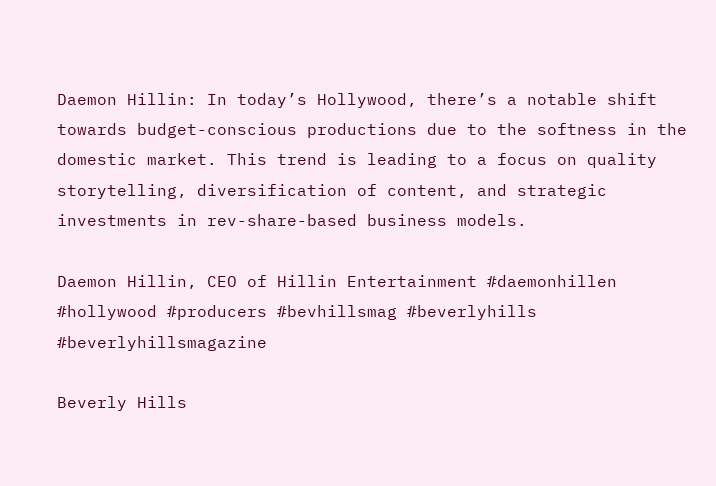Daemon Hillin: In today’s Hollywood, there’s a notable shift towards budget-conscious productions due to the softness in the domestic market. This trend is leading to a focus on quality storytelling, diversification of content, and strategic investments in rev-share-based business models.

Daemon Hillin, CEO of Hillin Entertainment #daemonhillen #hollywood #producers #bevhillsmag #beverlyhills #beverlyhillsmagazine

Beverly Hills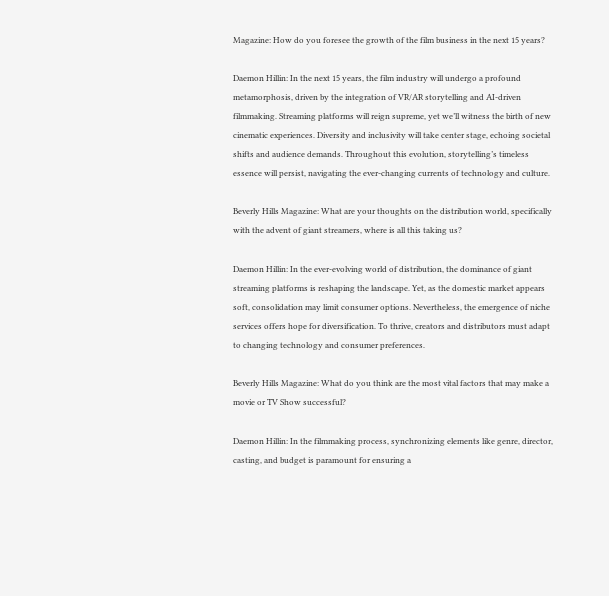Magazine: How do you foresee the growth of the film business in the next 15 years?

Daemon Hillin: In the next 15 years, the film industry will undergo a profound metamorphosis, driven by the integration of VR/AR storytelling and AI-driven filmmaking. Streaming platforms will reign supreme, yet we’ll witness the birth of new cinematic experiences. Diversity and inclusivity will take center stage, echoing societal shifts and audience demands. Throughout this evolution, storytelling’s timeless essence will persist, navigating the ever-changing currents of technology and culture.

Beverly Hills Magazine: What are your thoughts on the distribution world, specifically with the advent of giant streamers, where is all this taking us?

Daemon Hillin: In the ever-evolving world of distribution, the dominance of giant streaming platforms is reshaping the landscape. Yet, as the domestic market appears soft, consolidation may limit consumer options. Nevertheless, the emergence of niche services offers hope for diversification. To thrive, creators and distributors must adapt to changing technology and consumer preferences.

Beverly Hills Magazine: What do you think are the most vital factors that may make a movie or TV Show successful?

Daemon Hillin: In the filmmaking process, synchronizing elements like genre, director, casting, and budget is paramount for ensuring a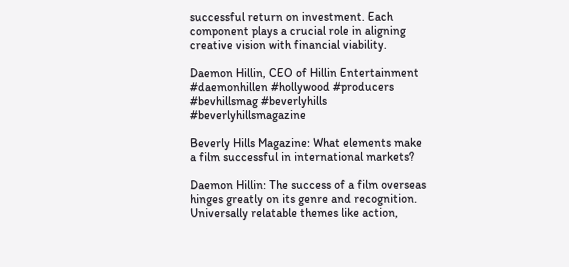successful return on investment. Each component plays a crucial role in aligning creative vision with financial viability.

Daemon Hillin, CEO of Hillin Entertainment #daemonhillen #hollywood #producers #bevhillsmag #beverlyhills #beverlyhillsmagazine

Beverly Hills Magazine: What elements make a film successful in international markets?

Daemon Hillin: The success of a film overseas hinges greatly on its genre and recognition. Universally relatable themes like action,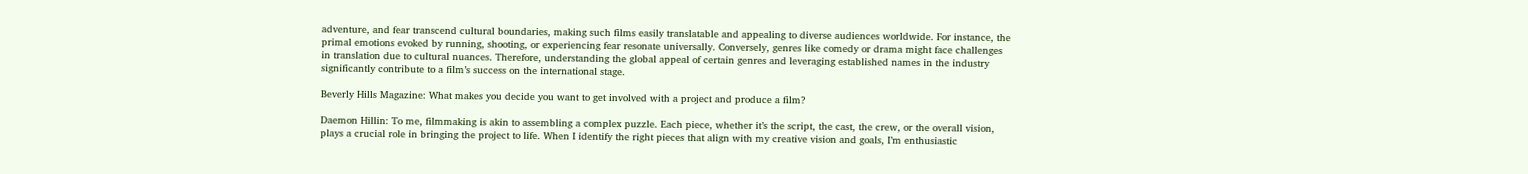adventure, and fear transcend cultural boundaries, making such films easily translatable and appealing to diverse audiences worldwide. For instance, the primal emotions evoked by running, shooting, or experiencing fear resonate universally. Conversely, genres like comedy or drama might face challenges in translation due to cultural nuances. Therefore, understanding the global appeal of certain genres and leveraging established names in the industry significantly contribute to a film’s success on the international stage.

Beverly Hills Magazine: What makes you decide you want to get involved with a project and produce a film?

Daemon Hillin: To me, filmmaking is akin to assembling a complex puzzle. Each piece, whether it’s the script, the cast, the crew, or the overall vision, plays a crucial role in bringing the project to life. When I identify the right pieces that align with my creative vision and goals, I’m enthusiastic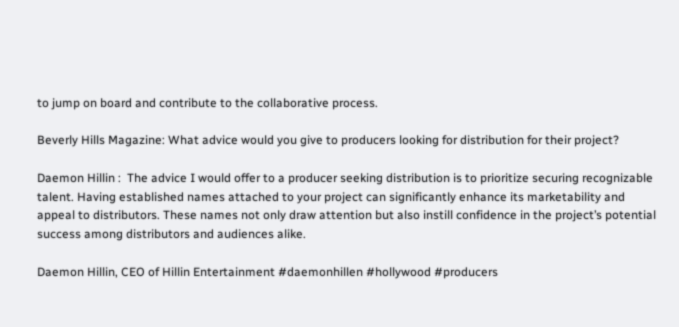to jump on board and contribute to the collaborative process.

Beverly Hills Magazine: What advice would you give to producers looking for distribution for their project?

Daemon Hillin :  The advice I would offer to a producer seeking distribution is to prioritize securing recognizable talent. Having established names attached to your project can significantly enhance its marketability and appeal to distributors. These names not only draw attention but also instill confidence in the project’s potential success among distributors and audiences alike.

Daemon Hillin, CEO of Hillin Entertainment #daemonhillen #hollywood #producers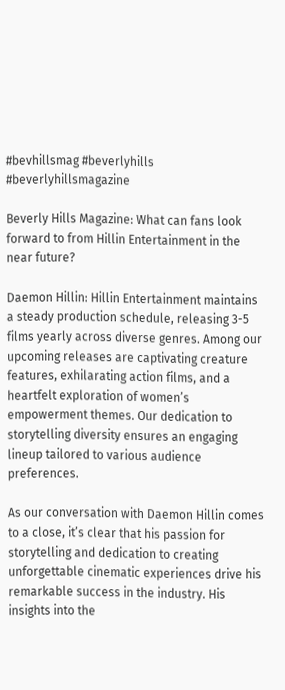#bevhillsmag #beverlyhills #beverlyhillsmagazine

Beverly Hills Magazine: What can fans look forward to from Hillin Entertainment in the near future?

Daemon Hillin: Hillin Entertainment maintains a steady production schedule, releasing 3-5 films yearly across diverse genres. Among our upcoming releases are captivating creature features, exhilarating action films, and a heartfelt exploration of women’s empowerment themes. Our dedication to storytelling diversity ensures an engaging lineup tailored to various audience preferences.

As our conversation with Daemon Hillin comes to a close, it’s clear that his passion for storytelling and dedication to creating unforgettable cinematic experiences drive his remarkable success in the industry. His insights into the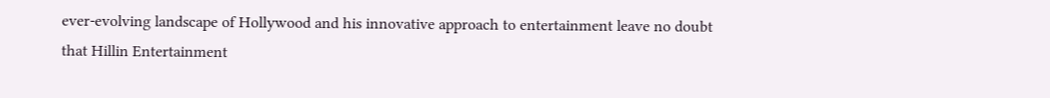ever-evolving landscape of Hollywood and his innovative approach to entertainment leave no doubt that Hillin Entertainment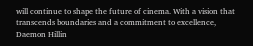will continue to shape the future of cinema. With a vision that transcends boundaries and a commitment to excellence, Daemon Hillin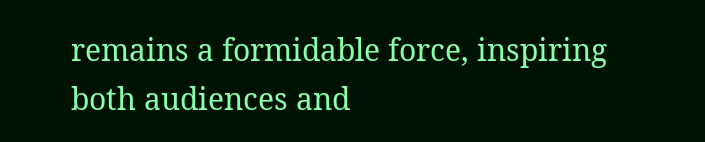remains a formidable force, inspiring both audiences and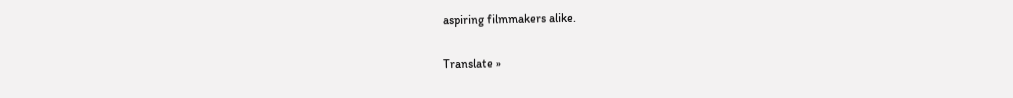aspiring filmmakers alike.

Translate »